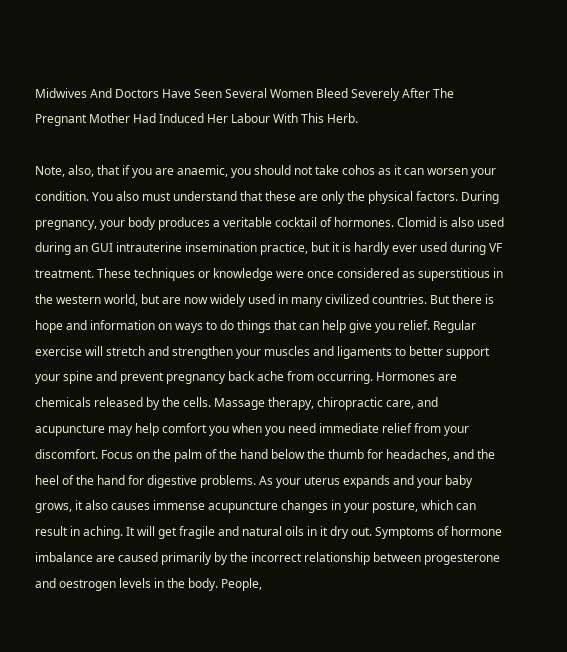Midwives And Doctors Have Seen Several Women Bleed Severely After The Pregnant Mother Had Induced Her Labour With This Herb.

Note, also, that if you are anaemic, you should not take cohos as it can worsen your condition. You also must understand that these are only the physical factors. During pregnancy, your body produces a veritable cocktail of hormones. Clomid is also used during an GUI intrauterine insemination practice, but it is hardly ever used during VF treatment. These techniques or knowledge were once considered as superstitious in the western world, but are now widely used in many civilized countries. But there is hope and information on ways to do things that can help give you relief. Regular exercise will stretch and strengthen your muscles and ligaments to better support your spine and prevent pregnancy back ache from occurring. Hormones are chemicals released by the cells. Massage therapy, chiropractic care, and acupuncture may help comfort you when you need immediate relief from your discomfort. Focus on the palm of the hand below the thumb for headaches, and the heel of the hand for digestive problems. As your uterus expands and your baby grows, it also causes immense acupuncture changes in your posture, which can result in aching. It will get fragile and natural oils in it dry out. Symptoms of hormone imbalance are caused primarily by the incorrect relationship between progesterone and oestrogen levels in the body. People,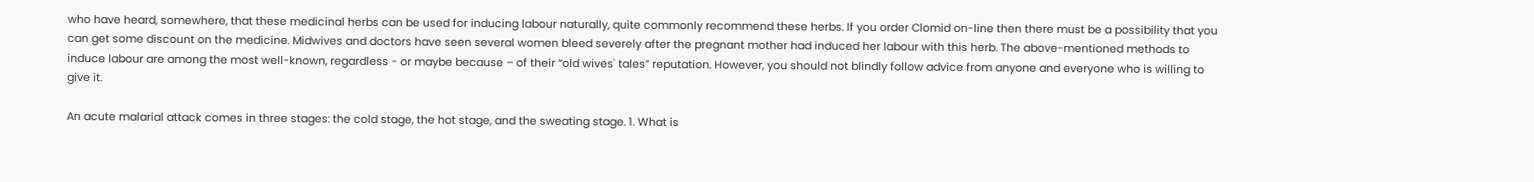who have heard, somewhere, that these medicinal herbs can be used for inducing labour naturally, quite commonly recommend these herbs. If you order Clomid on-line then there must be a possibility that you can get some discount on the medicine. Midwives and doctors have seen several women bleed severely after the pregnant mother had induced her labour with this herb. The above-mentioned methods to induce labour are among the most well-known, regardless - or maybe because – of their “old wives' tales” reputation. However, you should not blindly follow advice from anyone and everyone who is willing to give it.

An acute malarial attack comes in three stages: the cold stage, the hot stage, and the sweating stage. 1. What is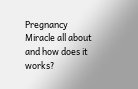Pregnancy Miracle all about and how does it works?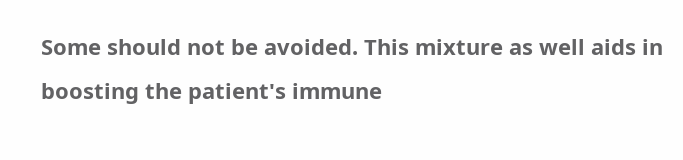Some should not be avoided. This mixture as well aids in boosting the patient's immune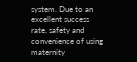system. Due to an excellent success rate, safety and convenience of using maternity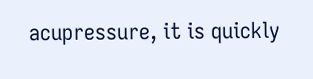acupressure, it is quickly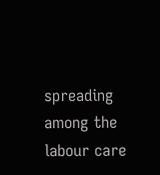spreading among the labour care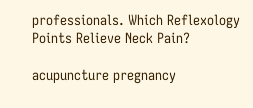professionals. Which Reflexology Points Relieve Neck Pain?

acupuncture pregnancy